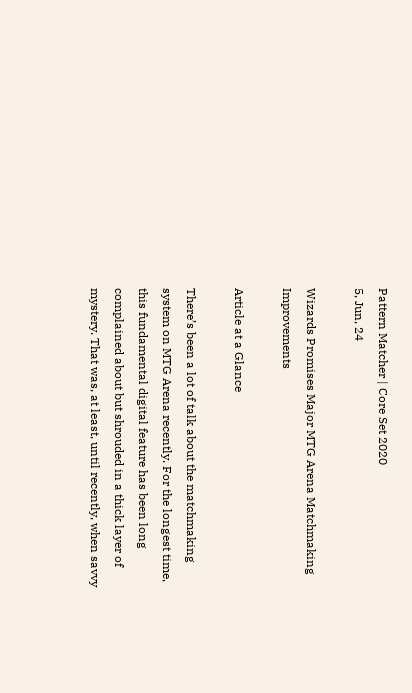Pattern Matcher | Core Set 2020
5, Jun, 24

Wizards Promises Major MTG Arena Matchmaking Improvements

Article at a Glance

There’s been a lot of talk about the matchmaking system on MTG Arena recently. For the longest time, this fundamental digital feature has been long complained about but shrouded in a thick layer of mystery. That was, at least, until recently, when savvy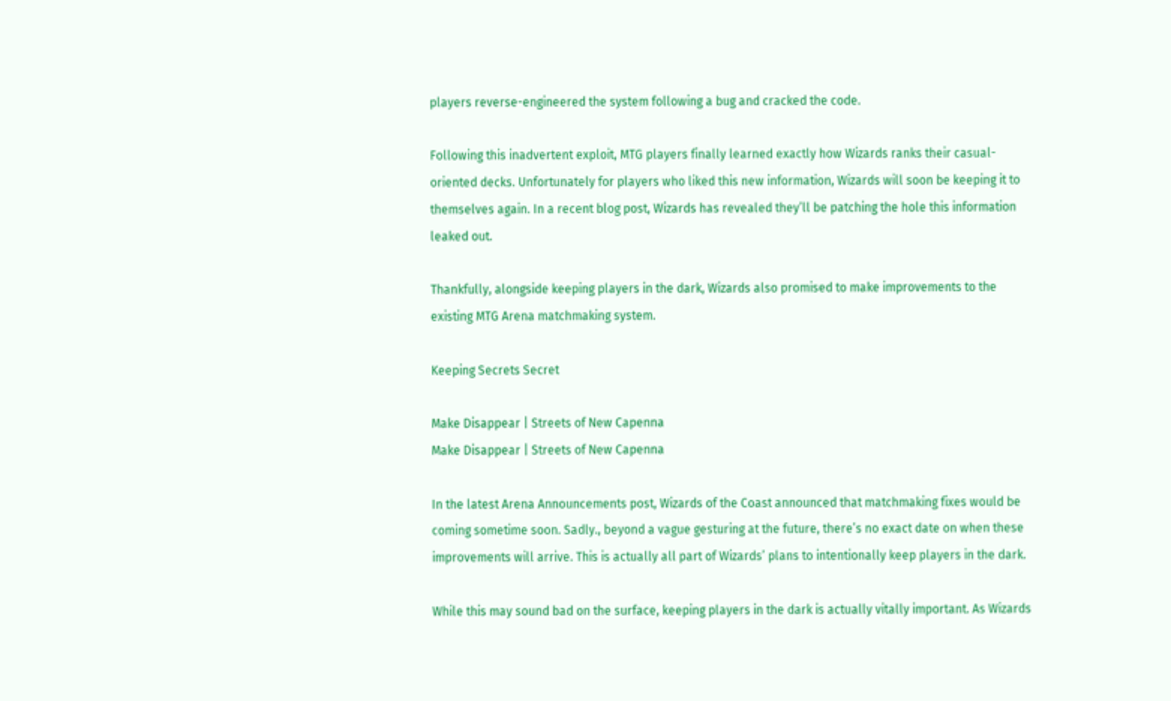players reverse-engineered the system following a bug and cracked the code.

Following this inadvertent exploit, MTG players finally learned exactly how Wizards ranks their casual-oriented decks. Unfortunately for players who liked this new information, Wizards will soon be keeping it to themselves again. In a recent blog post, Wizards has revealed they’ll be patching the hole this information leaked out.

Thankfully, alongside keeping players in the dark, Wizards also promised to make improvements to the existing MTG Arena matchmaking system.

Keeping Secrets Secret

Make Disappear | Streets of New Capenna
Make Disappear | Streets of New Capenna

In the latest Arena Announcements post, Wizards of the Coast announced that matchmaking fixes would be coming sometime soon. Sadly., beyond a vague gesturing at the future, there’s no exact date on when these improvements will arrive. This is actually all part of Wizards’ plans to intentionally keep players in the dark.

While this may sound bad on the surface, keeping players in the dark is actually vitally important. As Wizards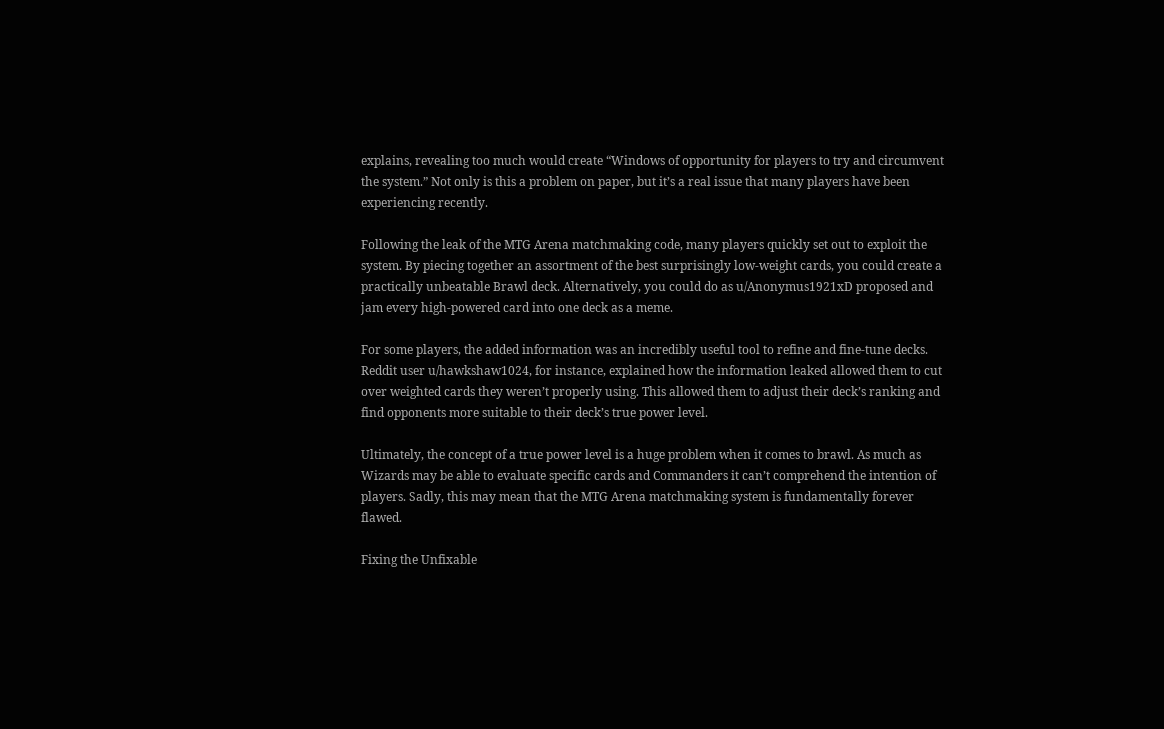explains, revealing too much would create “Windows of opportunity for players to try and circumvent the system.” Not only is this a problem on paper, but it’s a real issue that many players have been experiencing recently.

Following the leak of the MTG Arena matchmaking code, many players quickly set out to exploit the system. By piecing together an assortment of the best surprisingly low-weight cards, you could create a practically unbeatable Brawl deck. Alternatively, you could do as u/Anonymus1921xD proposed and jam every high-powered card into one deck as a meme.

For some players, the added information was an incredibly useful tool to refine and fine-tune decks. Reddit user u/hawkshaw1024, for instance, explained how the information leaked allowed them to cut over weighted cards they weren’t properly using. This allowed them to adjust their deck’s ranking and find opponents more suitable to their deck’s true power level.

Ultimately, the concept of a true power level is a huge problem when it comes to brawl. As much as Wizards may be able to evaluate specific cards and Commanders it can’t comprehend the intention of players. Sadly, this may mean that the MTG Arena matchmaking system is fundamentally forever flawed.

Fixing the Unfixable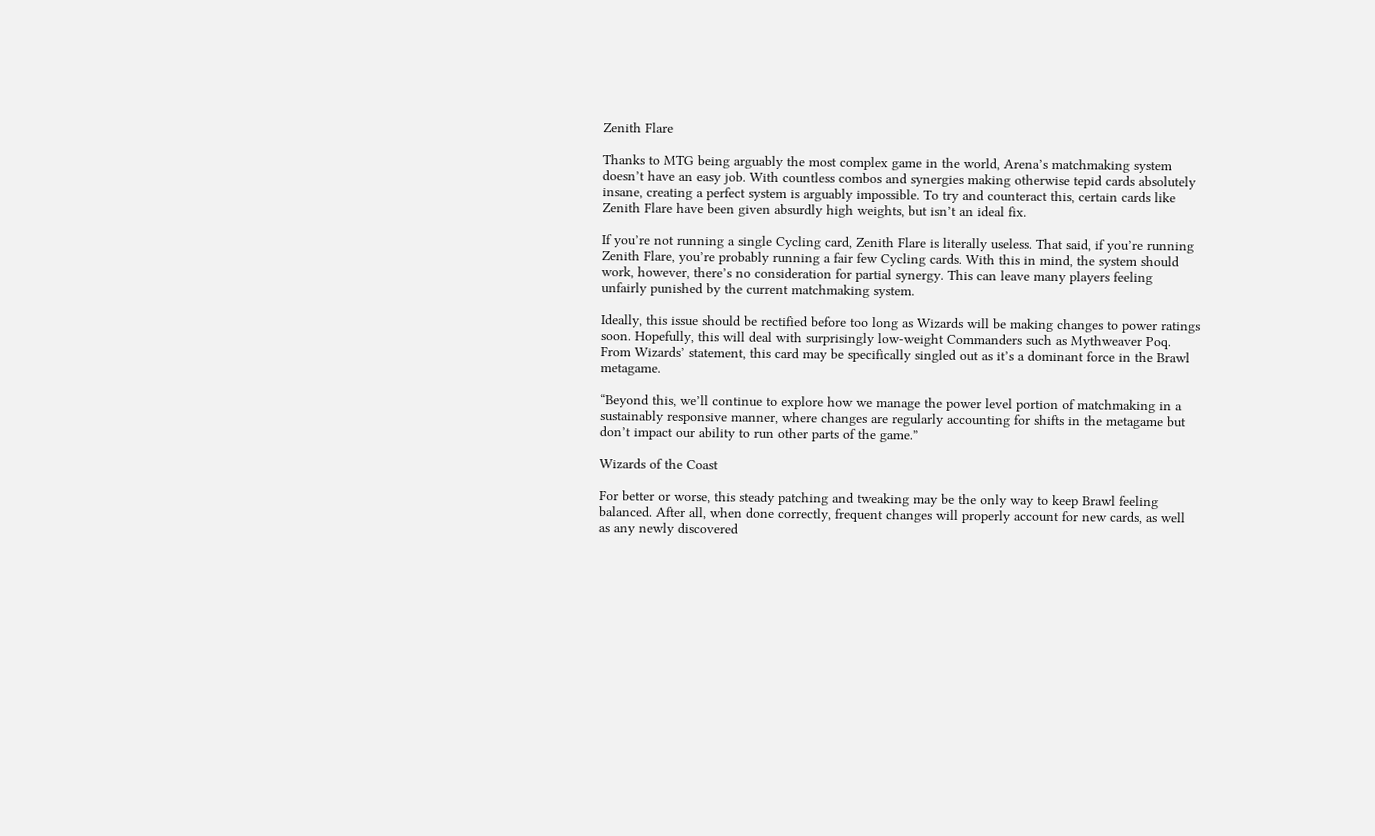Zenith Flare

Thanks to MTG being arguably the most complex game in the world, Arena’s matchmaking system doesn’t have an easy job. With countless combos and synergies making otherwise tepid cards absolutely insane, creating a perfect system is arguably impossible. To try and counteract this, certain cards like Zenith Flare have been given absurdly high weights, but isn’t an ideal fix.

If you’re not running a single Cycling card, Zenith Flare is literally useless. That said, if you’re running Zenith Flare, you’re probably running a fair few Cycling cards. With this in mind, the system should work, however, there’s no consideration for partial synergy. This can leave many players feeling unfairly punished by the current matchmaking system.

Ideally, this issue should be rectified before too long as Wizards will be making changes to power ratings soon. Hopefully, this will deal with surprisingly low-weight Commanders such as Mythweaver Poq. From Wizards’ statement, this card may be specifically singled out as it’s a dominant force in the Brawl metagame.

“Beyond this, we’ll continue to explore how we manage the power level portion of matchmaking in a sustainably responsive manner, where changes are regularly accounting for shifts in the metagame but don’t impact our ability to run other parts of the game.”

Wizards of the Coast

For better or worse, this steady patching and tweaking may be the only way to keep Brawl feeling balanced. After all, when done correctly, frequent changes will properly account for new cards, as well as any newly discovered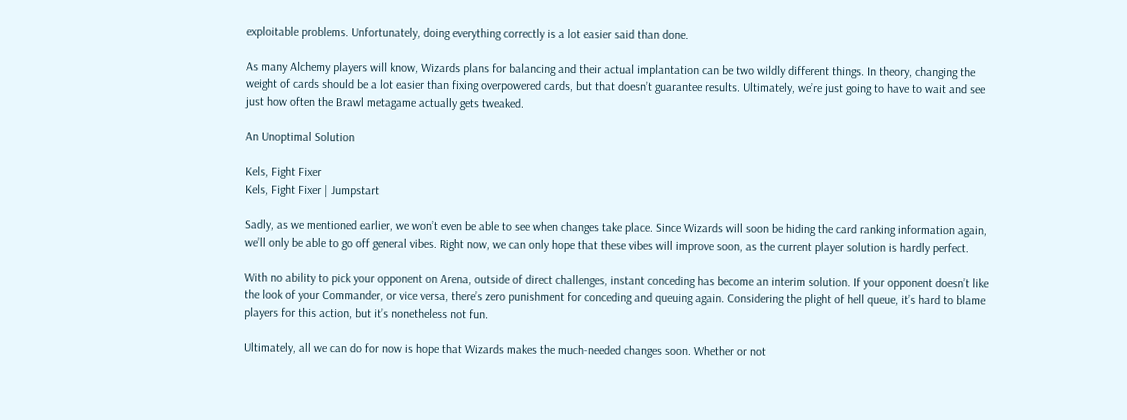exploitable problems. Unfortunately, doing everything correctly is a lot easier said than done.

As many Alchemy players will know, Wizards plans for balancing and their actual implantation can be two wildly different things. In theory, changing the weight of cards should be a lot easier than fixing overpowered cards, but that doesn’t guarantee results. Ultimately, we’re just going to have to wait and see just how often the Brawl metagame actually gets tweaked.

An Unoptimal Solution

Kels, Fight Fixer
Kels, Fight Fixer | Jumpstart

Sadly, as we mentioned earlier, we won’t even be able to see when changes take place. Since Wizards will soon be hiding the card ranking information again, we’ll only be able to go off general vibes. Right now, we can only hope that these vibes will improve soon, as the current player solution is hardly perfect.

With no ability to pick your opponent on Arena, outside of direct challenges, instant conceding has become an interim solution. If your opponent doesn’t like the look of your Commander, or vice versa, there’s zero punishment for conceding and queuing again. Considering the plight of hell queue, it’s hard to blame players for this action, but it’s nonetheless not fun.

Ultimately, all we can do for now is hope that Wizards makes the much-needed changes soon. Whether or not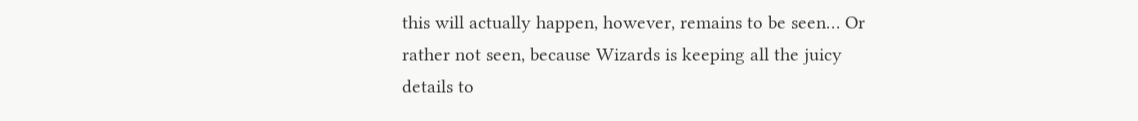this will actually happen, however, remains to be seen… Or rather not seen, because Wizards is keeping all the juicy details to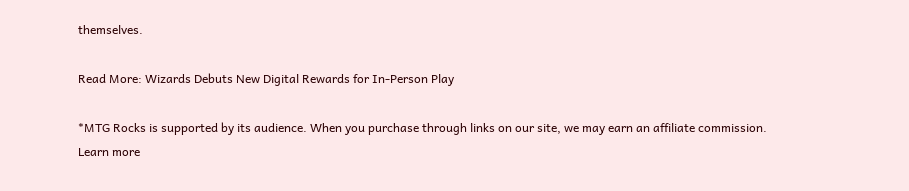themselves.

Read More: Wizards Debuts New Digital Rewards for In-Person Play

*MTG Rocks is supported by its audience. When you purchase through links on our site, we may earn an affiliate commission. Learn more